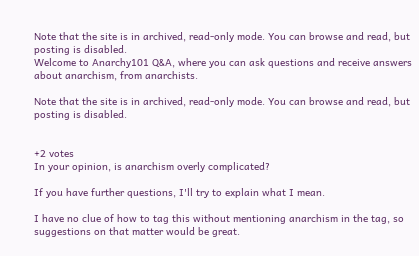Note that the site is in archived, read-only mode. You can browse and read, but posting is disabled.
Welcome to Anarchy101 Q&A, where you can ask questions and receive answers about anarchism, from anarchists.

Note that the site is in archived, read-only mode. You can browse and read, but posting is disabled.


+2 votes
In your opinion, is anarchism overly complicated?

If you have further questions, I'll try to explain what I mean.

I have no clue of how to tag this without mentioning anarchism in the tag, so suggestions on that matter would be great.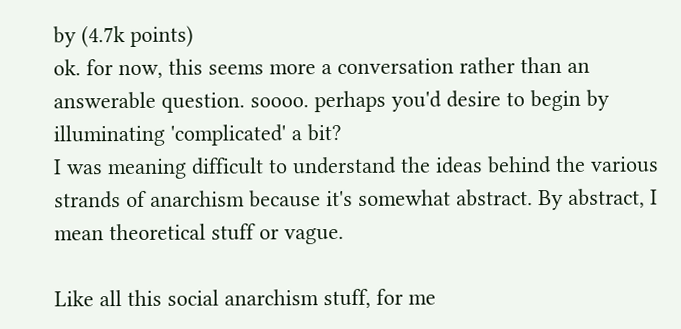by (4.7k points)
ok. for now, this seems more a conversation rather than an answerable question. soooo. perhaps you'd desire to begin by illuminating 'complicated' a bit?
I was meaning difficult to understand the ideas behind the various strands of anarchism because it's somewhat abstract. By abstract, I mean theoretical stuff or vague.

Like all this social anarchism stuff, for me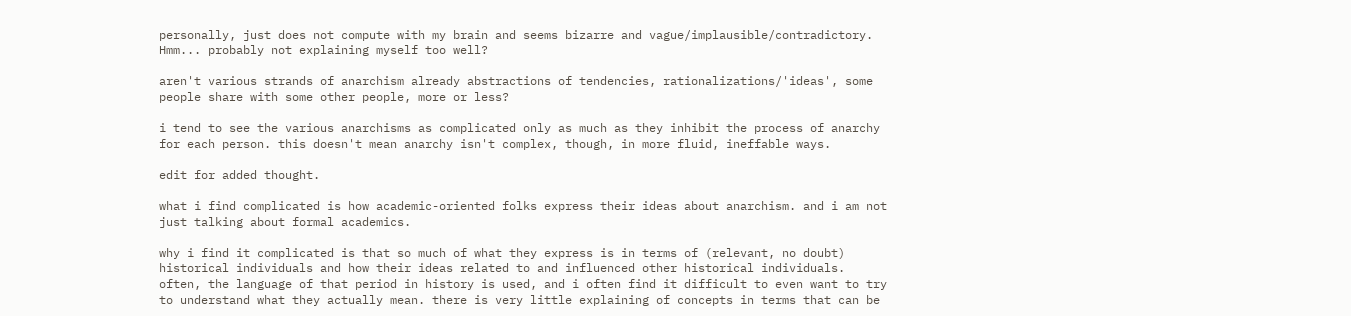personally, just does not compute with my brain and seems bizarre and vague/implausible/contradictory. Hmm... probably not explaining myself too well?

aren't various strands of anarchism already abstractions of tendencies, rationalizations/'ideas', some people share with some other people, more or less?

i tend to see the various anarchisms as complicated only as much as they inhibit the process of anarchy for each person. this doesn't mean anarchy isn't complex, though, in more fluid, ineffable ways.

edit for added thought.

what i find complicated is how academic-oriented folks express their ideas about anarchism. and i am not just talking about formal academics.

why i find it complicated is that so much of what they express is in terms of (relevant, no doubt) historical individuals and how their ideas related to and influenced other historical individuals. often, the language of that period in history is used, and i often find it difficult to even want to try to understand what they actually mean. there is very little explaining of concepts in terms that can be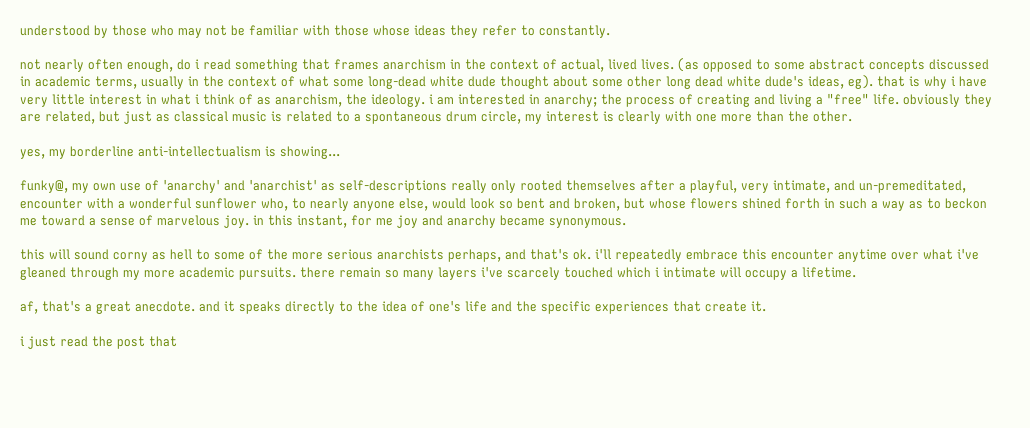understood by those who may not be familiar with those whose ideas they refer to constantly.

not nearly often enough, do i read something that frames anarchism in the context of actual, lived lives. (as opposed to some abstract concepts discussed in academic terms, usually in the context of what some long-dead white dude thought about some other long dead white dude's ideas, eg). that is why i have very little interest in what i think of as anarchism, the ideology. i am interested in anarchy; the process of creating and living a "free" life. obviously they are related, but just as classical music is related to a spontaneous drum circle, my interest is clearly with one more than the other.

yes, my borderline anti-intellectualism is showing...

funky@, my own use of 'anarchy' and 'anarchist' as self-descriptions really only rooted themselves after a playful, very intimate, and un-premeditated, encounter with a wonderful sunflower who, to nearly anyone else, would look so bent and broken, but whose flowers shined forth in such a way as to beckon me toward a sense of marvelous joy. in this instant, for me joy and anarchy became synonymous.

this will sound corny as hell to some of the more serious anarchists perhaps, and that's ok. i'll repeatedly embrace this encounter anytime over what i've gleaned through my more academic pursuits. there remain so many layers i've scarcely touched which i intimate will occupy a lifetime.

af, that's a great anecdote. and it speaks directly to the idea of one's life and the specific experiences that create it.

i just read the post that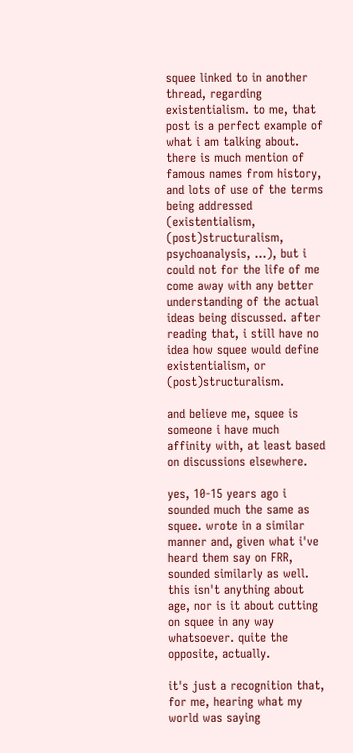squee linked to in another thread, regarding existentialism. to me, that post is a perfect example of what i am talking about. there is much mention of famous names from history, and lots of use of the terms being addressed (existentialism, (post)structuralism, psychoanalysis, ...), but i could not for the life of me come away with any better understanding of the actual ideas being discussed. after reading that, i still have no idea how squee would define existentialism, or (post)structuralism.

and believe me, squee is someone i have much affinity with, at least based on discussions elsewhere.

yes, 10-15 years ago i sounded much the same as squee. wrote in a similar manner and, given what i've heard them say on FRR, sounded similarly as well. this isn't anything about age, nor is it about cutting on squee in any way whatsoever. quite the opposite, actually.

it's just a recognition that, for me, hearing what my world was saying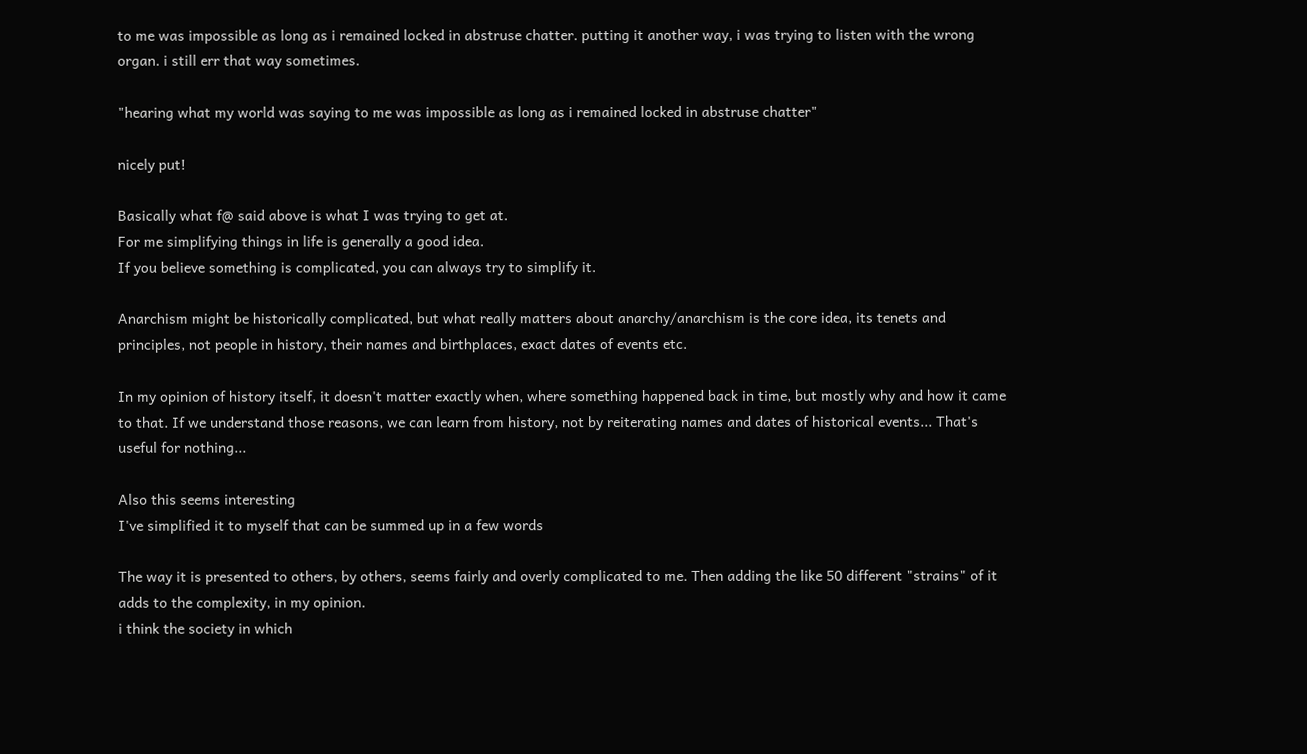to me was impossible as long as i remained locked in abstruse chatter. putting it another way, i was trying to listen with the wrong organ. i still err that way sometimes.

"hearing what my world was saying to me was impossible as long as i remained locked in abstruse chatter"

nicely put!

Basically what f@ said above is what I was trying to get at.
For me simplifying things in life is generally a good idea.
If you believe something is complicated, you can always try to simplify it.

Anarchism might be historically complicated, but what really matters about anarchy/anarchism is the core idea, its tenets and principles, not people in history, their names and birthplaces, exact dates of events etc.

In my opinion of history itself, it doesn't matter exactly when, where something happened back in time, but mostly why and how it came to that. If we understand those reasons, we can learn from history, not by reiterating names and dates of historical events... That's useful for nothing...

Also this seems interesting
I've simplified it to myself that can be summed up in a few words

The way it is presented to others, by others, seems fairly and overly complicated to me. Then adding the like 50 different "strains" of it adds to the complexity, in my opinion.
i think the society in which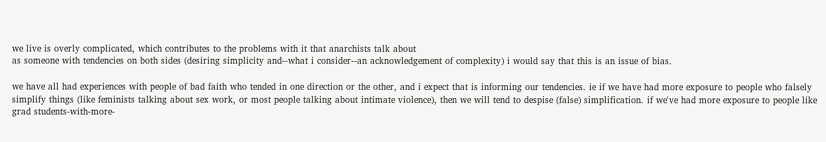we live is overly complicated, which contributes to the problems with it that anarchists talk about
as someone with tendencies on both sides (desiring simplicity and--what i consider--an acknowledgement of complexity) i would say that this is an issue of bias.

we have all had experiences with people of bad faith who tended in one direction or the other, and i expect that is informing our tendencies. ie if we have had more exposure to people who falsely simplify things (like feminists talking about sex work, or most people talking about intimate violence), then we will tend to despise (false) simplification. if we've had more exposure to people like grad students-with-more-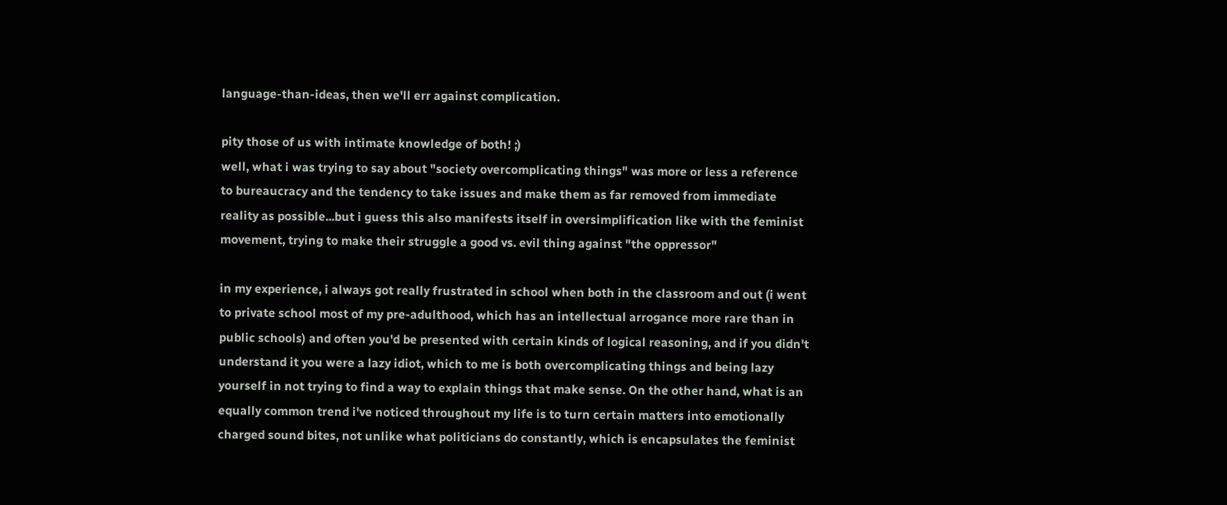language-than-ideas, then we'll err against complication.

pity those of us with intimate knowledge of both! ;)
well, what i was trying to say about "society overcomplicating things" was more or less a reference to bureaucracy and the tendency to take issues and make them as far removed from immediate reality as possible...but i guess this also manifests itself in oversimplification like with the feminist movement, trying to make their struggle a good vs. evil thing against "the oppressor"

in my experience, i always got really frustrated in school when both in the classroom and out (i went to private school most of my pre-adulthood, which has an intellectual arrogance more rare than in public schools) and often you'd be presented with certain kinds of logical reasoning, and if you didn't understand it you were a lazy idiot, which to me is both overcomplicating things and being lazy yourself in not trying to find a way to explain things that make sense. On the other hand, what is an equally common trend i've noticed throughout my life is to turn certain matters into emotionally charged sound bites, not unlike what politicians do constantly, which is encapsulates the feminist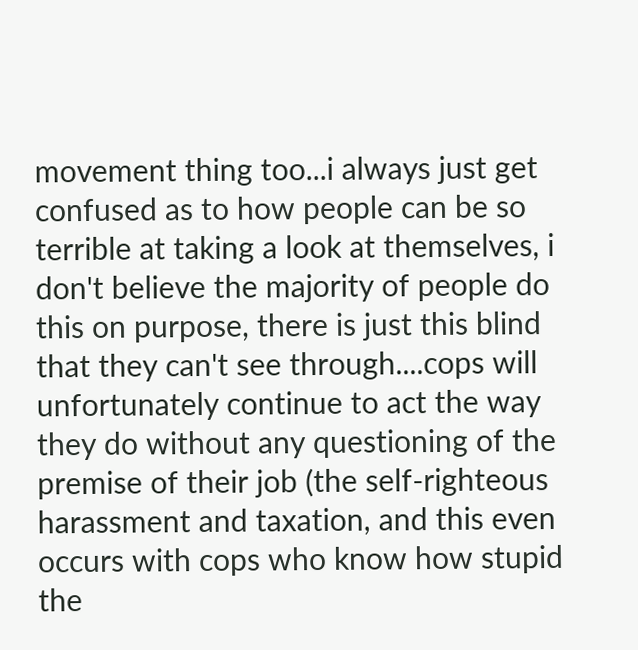movement thing too...i always just get confused as to how people can be so terrible at taking a look at themselves, i don't believe the majority of people do this on purpose, there is just this blind that they can't see through....cops will unfortunately continue to act the way they do without any questioning of the premise of their job (the self-righteous harassment and taxation, and this even occurs with cops who know how stupid the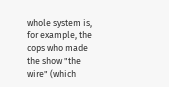whole system is, for example, the cops who made the show "the wire" (which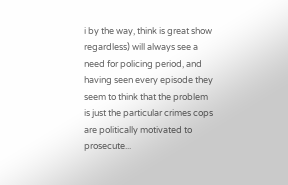i by the way, think is great show regardless) will always see a need for policing period, and having seen every episode they seem to think that the problem is just the particular crimes cops are politically motivated to prosecute...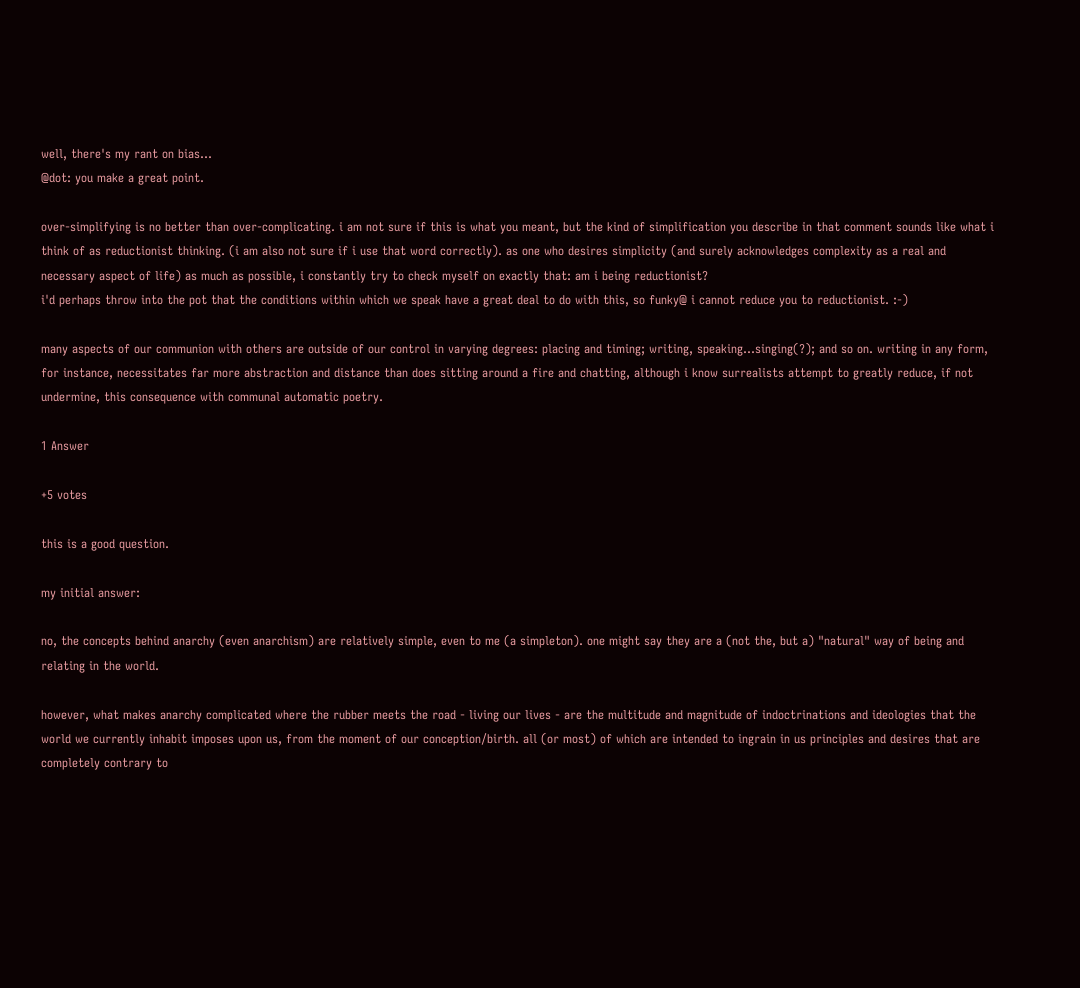well, there's my rant on bias...
@dot: you make a great point.

over-simplifying is no better than over-complicating. i am not sure if this is what you meant, but the kind of simplification you describe in that comment sounds like what i think of as reductionist thinking. (i am also not sure if i use that word correctly). as one who desires simplicity (and surely acknowledges complexity as a real and necessary aspect of life) as much as possible, i constantly try to check myself on exactly that: am i being reductionist?
i'd perhaps throw into the pot that the conditions within which we speak have a great deal to do with this, so funky@ i cannot reduce you to reductionist. :-)

many aspects of our communion with others are outside of our control in varying degrees: placing and timing; writing, speaking...singing(?); and so on. writing in any form, for instance, necessitates far more abstraction and distance than does sitting around a fire and chatting, although i know surrealists attempt to greatly reduce, if not undermine, this consequence with communal automatic poetry.

1 Answer

+5 votes

this is a good question.

my initial answer:

no, the concepts behind anarchy (even anarchism) are relatively simple, even to me (a simpleton). one might say they are a (not the, but a) "natural" way of being and relating in the world.

however, what makes anarchy complicated where the rubber meets the road - living our lives - are the multitude and magnitude of indoctrinations and ideologies that the world we currently inhabit imposes upon us, from the moment of our conception/birth. all (or most) of which are intended to ingrain in us principles and desires that are completely contrary to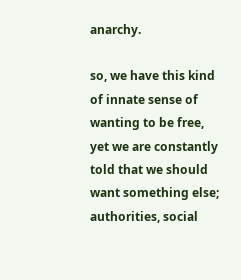anarchy.

so, we have this kind of innate sense of wanting to be free, yet we are constantly told that we should want something else; authorities, social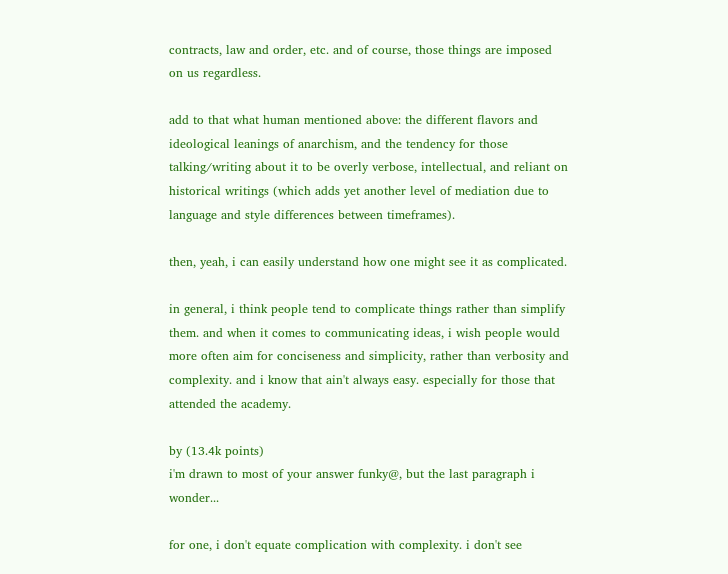contracts, law and order, etc. and of course, those things are imposed on us regardless.

add to that what human mentioned above: the different flavors and ideological leanings of anarchism, and the tendency for those talking/writing about it to be overly verbose, intellectual, and reliant on historical writings (which adds yet another level of mediation due to language and style differences between timeframes).

then, yeah, i can easily understand how one might see it as complicated.

in general, i think people tend to complicate things rather than simplify them. and when it comes to communicating ideas, i wish people would more often aim for conciseness and simplicity, rather than verbosity and complexity. and i know that ain't always easy. especially for those that attended the academy.

by (13.4k points)
i'm drawn to most of your answer funky@, but the last paragraph i wonder...

for one, i don't equate complication with complexity. i don't see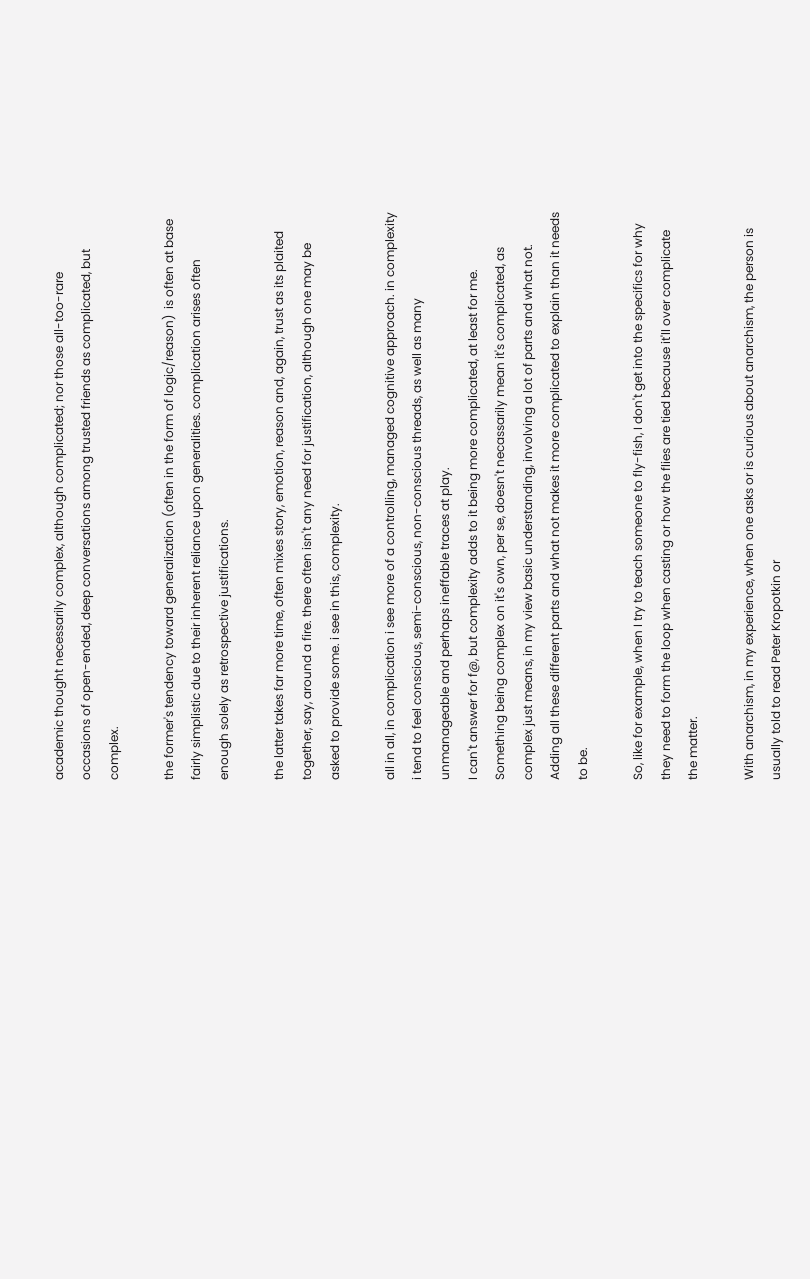academic thought necessarily complex, although complicated; nor those all-too-rare occasions of open-ended, deep conversations among trusted friends as complicated, but complex.

the former's tendency toward generalization (often in the form of logic/reason)  is often at base fairly simplistic due to their inherent reliance upon generalities. complication arises often enough solely as retrospective justifications.

the latter takes far more time, often mixes story, emotion, reason and, again, trust as its plaited together, say, around a fire. there often isn't any need for justification, although one may be asked to provide some. i see in this, complexity.

all in all, in complication i see more of a controlling, managed cognitive approach. in complexity i tend to feel conscious, semi-conscious, non-conscious threads, as well as many unmanageable and perhaps ineffable traces at play.
I can't answer for f@, but complexity adds to it being more complicated, at least for me. Something being complex on it's own, per se, doesn't necassarily mean it's complicated, as complex just means, in my view basic understanding, involving a lot of parts and what not. Adding all these different parts and what not makes it more complicated to explain than it needs to be.

So, like for example, when I try to teach someone to fly-fish, I don't get into the specifics for why they need to form the loop when casting or how the flies are tied because it'll over complicate the matter.

With anarchism, in my experience, when one asks or is curious about anarchism, the person is usually told to read Peter Kropotkin or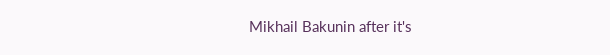Mikhail Bakunin after it's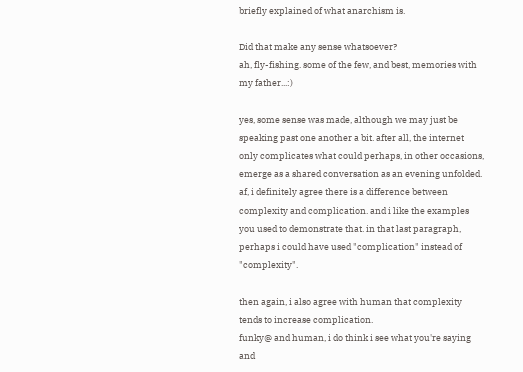briefly explained of what anarchism is.

Did that make any sense whatsoever?
ah, fly-fishing. some of the few, and best, memories with my father...:)

yes, some sense was made, although we may just be speaking past one another a bit. after all, the internet only complicates what could perhaps, in other occasions, emerge as a shared conversation as an evening unfolded.
af, i definitely agree there is a difference between complexity and complication. and i like the examples you used to demonstrate that. in that last paragraph, perhaps i could have used "complication" instead of "complexity".

then again, i also agree with human that complexity tends to increase complication.
funky@ and human, i do think i see what you're saying and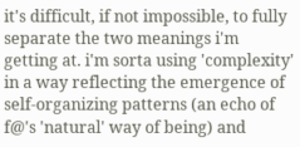it's difficult, if not impossible, to fully separate the two meanings i'm getting at. i'm sorta using 'complexity' in a way reflecting the emergence of self-organizing patterns (an echo of f@'s 'natural' way of being) and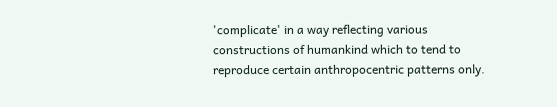'complicate' in a way reflecting various constructions of humankind which to tend to reproduce certain anthropocentric patterns only.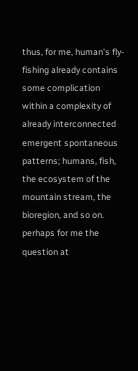thus, for me, human's fly-fishing already contains some complication within a complexity of already interconnected emergent spontaneous patterns; humans, fish, the ecosystem of the mountain stream, the bioregion, and so on. perhaps for me the question at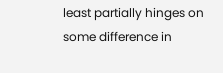least partially hinges on some difference in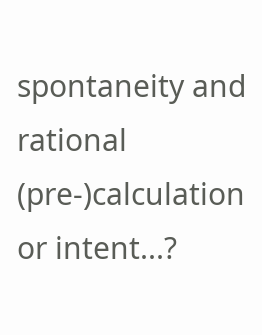spontaneity and rational (pre-)calculation or intent...?